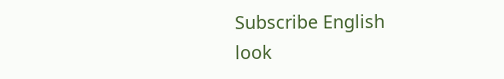Subscribe English
look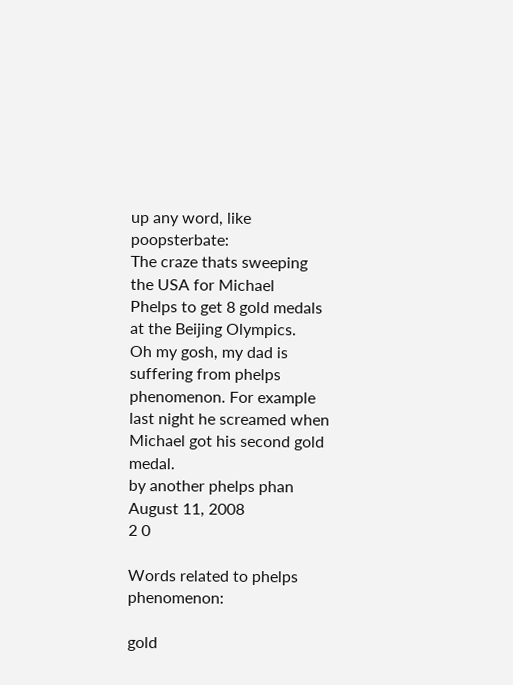up any word, like poopsterbate:
The craze thats sweeping the USA for Michael
Phelps to get 8 gold medals at the Beijing Olympics.
Oh my gosh, my dad is suffering from phelps phenomenon. For example last night he screamed when Michael got his second gold medal.
by another phelps phan August 11, 2008
2 0

Words related to phelps phenomenon:

gold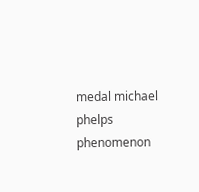medal michael phelps phenomenon